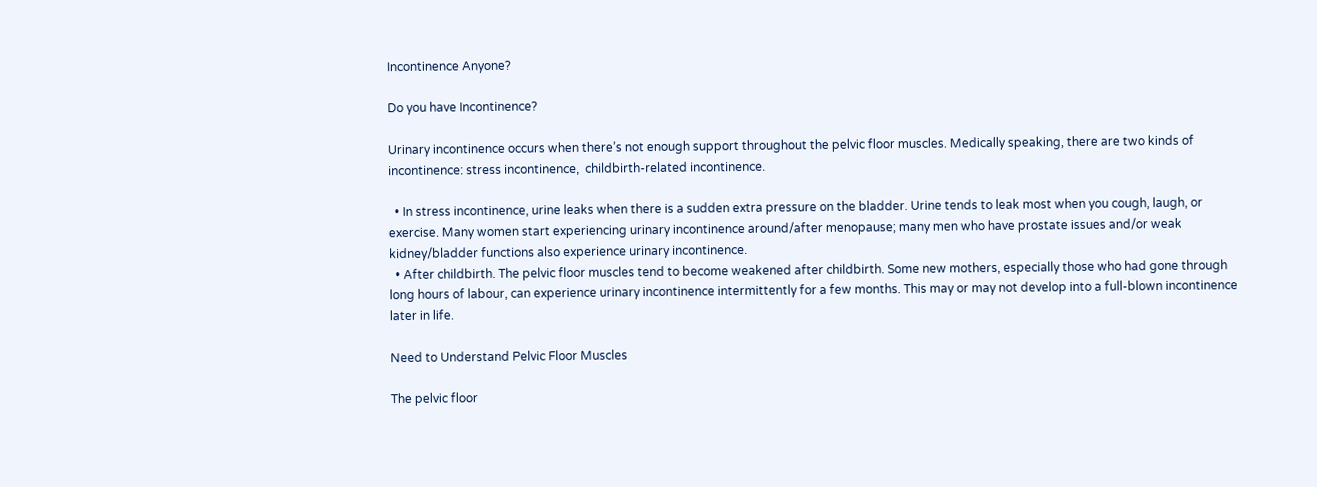Incontinence Anyone?

Do you have Incontinence?

Urinary incontinence occurs when there’s not enough support throughout the pelvic floor muscles. Medically speaking, there are two kinds of incontinence: stress incontinence,  childbirth-related incontinence.

  • In stress incontinence, urine leaks when there is a sudden extra pressure on the bladder. Urine tends to leak most when you cough, laugh, or exercise. Many women start experiencing urinary incontinence around/after menopause; many men who have prostate issues and/or weak kidney/bladder functions also experience urinary incontinence.
  • After childbirth. The pelvic floor muscles tend to become weakened after childbirth. Some new mothers, especially those who had gone through long hours of labour, can experience urinary incontinence intermittently for a few months. This may or may not develop into a full-blown incontinence later in life.

Need to Understand Pelvic Floor Muscles

The pelvic floor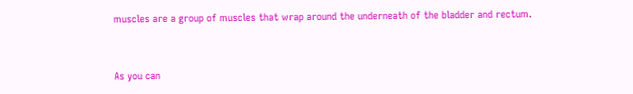muscles are a group of muscles that wrap around the underneath of the bladder and rectum.


As you can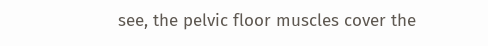see, the pelvic floor muscles cover the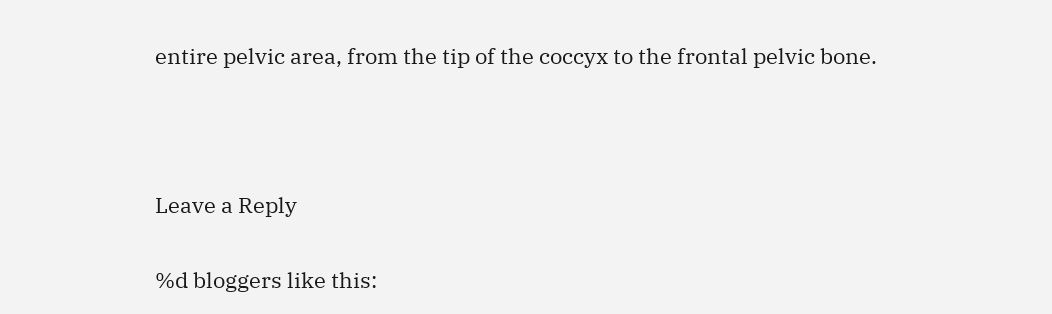entire pelvic area, from the tip of the coccyx to the frontal pelvic bone.



Leave a Reply

%d bloggers like this: